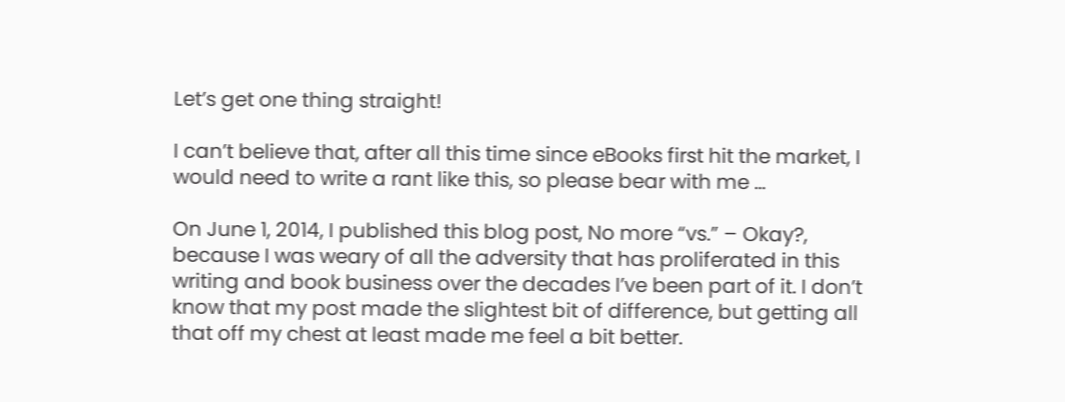Let’s get one thing straight!

I can’t believe that, after all this time since eBooks first hit the market, I would need to write a rant like this, so please bear with me …

On June 1, 2014, I published this blog post, No more “vs.” – Okay?, because I was weary of all the adversity that has proliferated in this writing and book business over the decades I’ve been part of it. I don’t know that my post made the slightest bit of difference, but getting all that off my chest at least made me feel a bit better.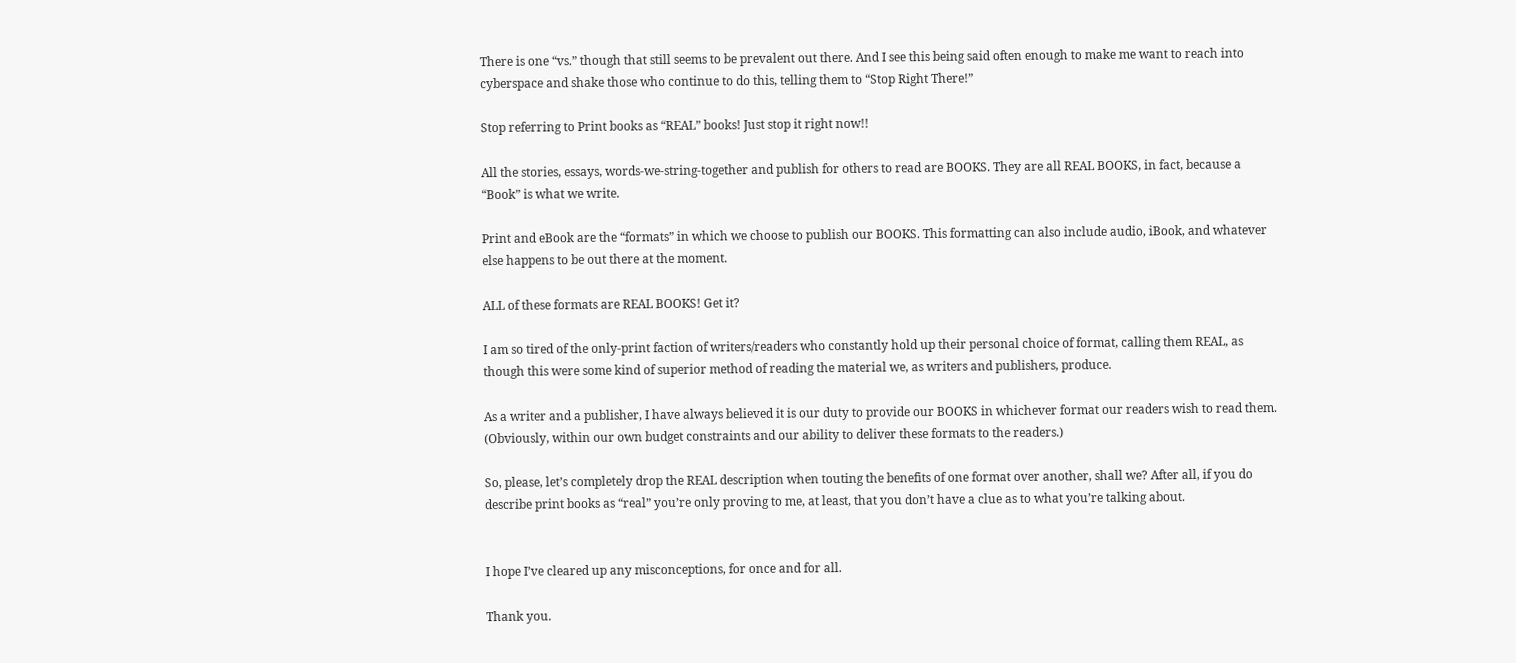There is one “vs.” though that still seems to be prevalent out there. And I see this being said often enough to make me want to reach into cyberspace and shake those who continue to do this, telling them to “Stop Right There!”

Stop referring to Print books as “REAL” books! Just stop it right now!!

All the stories, essays, words-we-string-together and publish for others to read are BOOKS. They are all REAL BOOKS, in fact, because a “Book” is what we write.

Print and eBook are the “formats” in which we choose to publish our BOOKS. This formatting can also include audio, iBook, and whatever else happens to be out there at the moment.

ALL of these formats are REAL BOOKS! Get it?

I am so tired of the only-print faction of writers/readers who constantly hold up their personal choice of format, calling them REAL, as though this were some kind of superior method of reading the material we, as writers and publishers, produce.

As a writer and a publisher, I have always believed it is our duty to provide our BOOKS in whichever format our readers wish to read them. (Obviously, within our own budget constraints and our ability to deliver these formats to the readers.)

So, please, let’s completely drop the REAL description when touting the benefits of one format over another, shall we? After all, if you do describe print books as “real” you’re only proving to me, at least, that you don’t have a clue as to what you’re talking about.


I hope I’ve cleared up any misconceptions, for once and for all.

Thank you.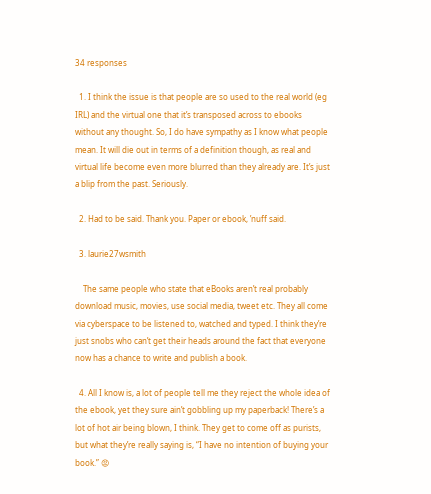34 responses

  1. I think the issue is that people are so used to the real world (eg IRL) and the virtual one that it’s transposed across to ebooks without any thought. So, I do have sympathy as I know what people mean. It will die out in terms of a definition though, as real and virtual life become even more blurred than they already are. It’s just a blip from the past. Seriously.

  2. Had to be said. Thank you. Paper or ebook, ’nuff said.

  3. laurie27wsmith

    The same people who state that eBooks aren’t real probably download music, movies, use social media, tweet etc. They all come via cyberspace to be listened to, watched and typed. I think they’re just snobs who can’t get their heads around the fact that everyone now has a chance to write and publish a book.

  4. All I know is, a lot of people tell me they reject the whole idea of the ebook, yet they sure ain’t gobbling up my paperback! There’s a lot of hot air being blown, I think. They get to come off as purists, but what they’re really saying is, “I have no intention of buying your book.” 😡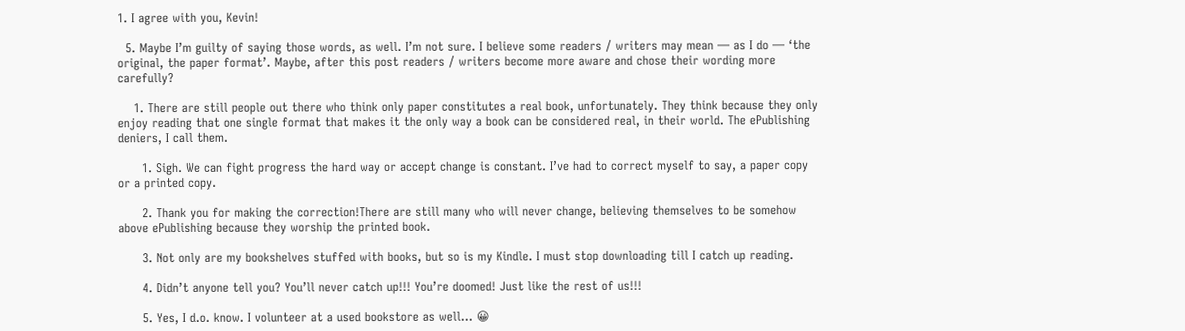1. I agree with you, Kevin!

  5. Maybe I’m guilty of saying those words, as well. I’m not sure. I believe some readers / writers may mean — as I do — ‘the original, the paper format’. Maybe, after this post readers / writers become more aware and chose their wording more carefully?

    1. There are still people out there who think only paper constitutes a real book, unfortunately. They think because they only enjoy reading that one single format that makes it the only way a book can be considered real, in their world. The ePublishing deniers, I call them.

      1. Sigh. We can fight progress the hard way or accept change is constant. I’ve had to correct myself to say, a paper copy or a printed copy.

      2. Thank you for making the correction!There are still many who will never change, believing themselves to be somehow above ePublishing because they worship the printed book.

      3. Not only are my bookshelves stuffed with books, but so is my Kindle. I must stop downloading till I catch up reading.

      4. Didn’t anyone tell you? You’ll never catch up!!! You’re doomed! Just like the rest of us!!!

      5. Yes, I d.o. know. I volunteer at a used bookstore as well… 😀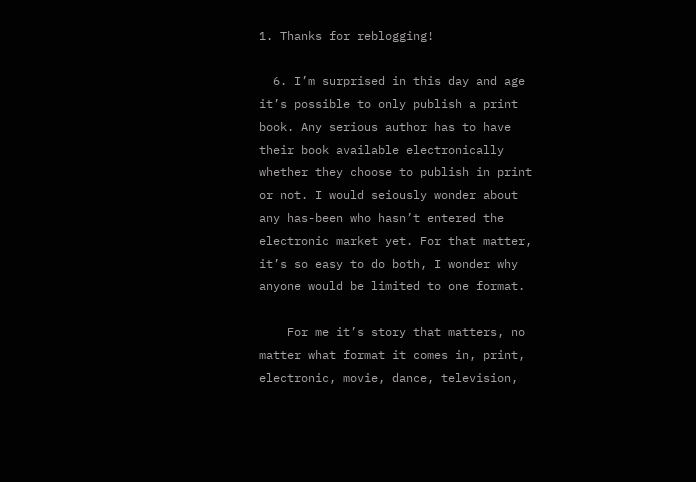1. Thanks for reblogging!

  6. I’m surprised in this day and age it’s possible to only publish a print book. Any serious author has to have their book available electronically whether they choose to publish in print or not. I would seiously wonder about any has-been who hasn’t entered the electronic market yet. For that matter, it’s so easy to do both, I wonder why anyone would be limited to one format.

    For me it’s story that matters, no matter what format it comes in, print, electronic, movie, dance, television,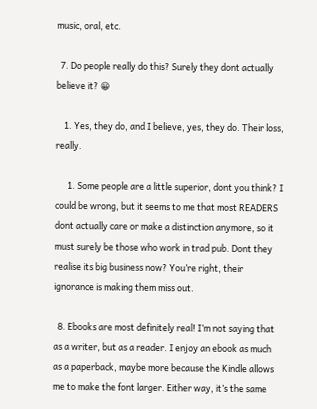music, oral, etc.

  7. Do people really do this? Surely they dont actually believe it? 😀

    1. Yes, they do, and I believe, yes, they do. Their loss, really.

      1. Some people are a little superior, dont you think? I could be wrong, but it seems to me that most READERS dont actually care or make a distinction anymore, so it must surely be those who work in trad pub. Dont they realise its big business now? You’re right, their ignorance is making them miss out.

  8. Ebooks are most definitely real! I’m not saying that as a writer, but as a reader. I enjoy an ebook as much as a paperback, maybe more because the Kindle allows me to make the font larger. Either way, it’s the same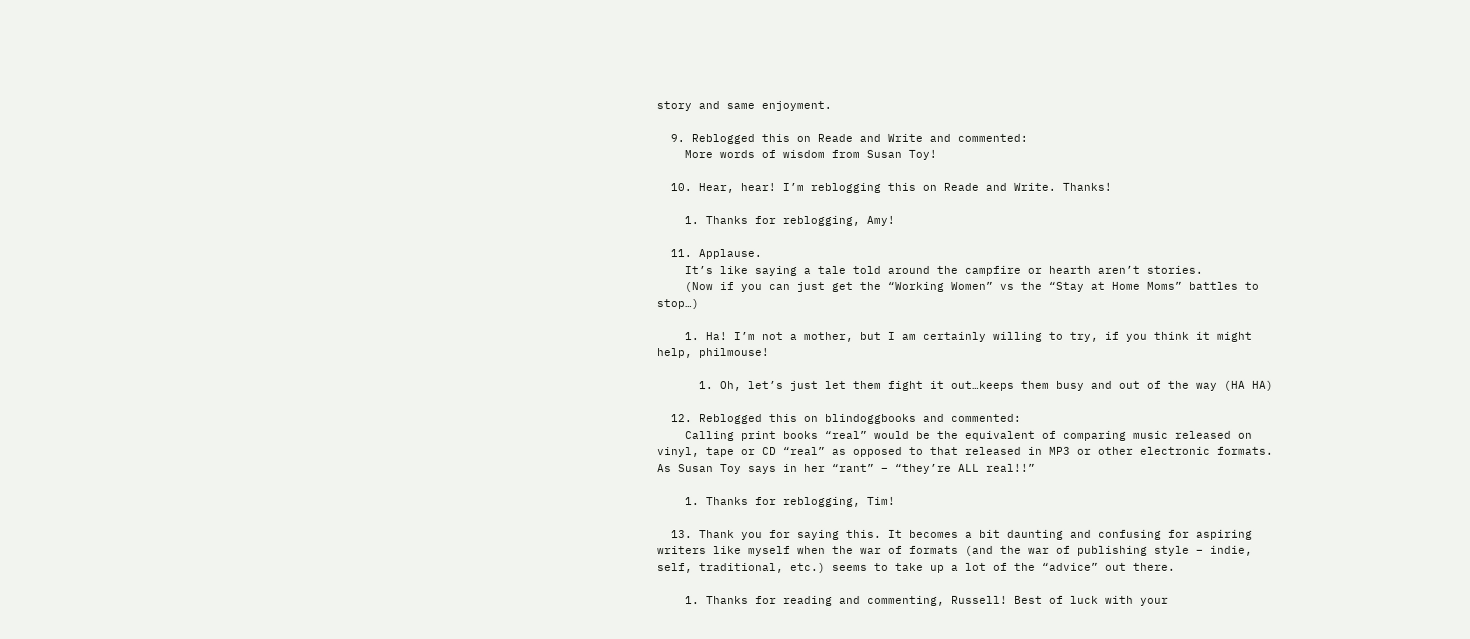story and same enjoyment.

  9. Reblogged this on Reade and Write and commented:
    More words of wisdom from Susan Toy!

  10. Hear, hear! I’m reblogging this on Reade and Write. Thanks!

    1. Thanks for reblogging, Amy!

  11. Applause.
    It’s like saying a tale told around the campfire or hearth aren’t stories.
    (Now if you can just get the “Working Women” vs the “Stay at Home Moms” battles to stop…)

    1. Ha! I’m not a mother, but I am certainly willing to try, if you think it might help, philmouse!

      1. Oh, let’s just let them fight it out…keeps them busy and out of the way (HA HA)

  12. Reblogged this on blindoggbooks and commented:
    Calling print books “real” would be the equivalent of comparing music released on vinyl, tape or CD “real” as opposed to that released in MP3 or other electronic formats. As Susan Toy says in her “rant” – “they’re ALL real!!”

    1. Thanks for reblogging, Tim!

  13. Thank you for saying this. It becomes a bit daunting and confusing for aspiring writers like myself when the war of formats (and the war of publishing style – indie, self, traditional, etc.) seems to take up a lot of the “advice” out there.

    1. Thanks for reading and commenting, Russell! Best of luck with your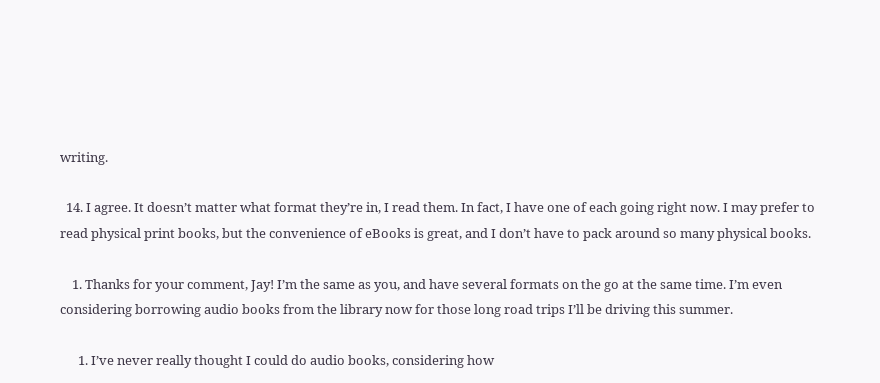writing.

  14. I agree. It doesn’t matter what format they’re in, I read them. In fact, I have one of each going right now. I may prefer to read physical print books, but the convenience of eBooks is great, and I don’t have to pack around so many physical books.

    1. Thanks for your comment, Jay! I’m the same as you, and have several formats on the go at the same time. I’m even considering borrowing audio books from the library now for those long road trips I’ll be driving this summer.

      1. I’ve never really thought I could do audio books, considering how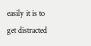easily it is to get distracted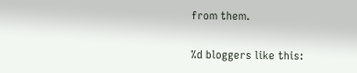from them.

%d bloggers like this: